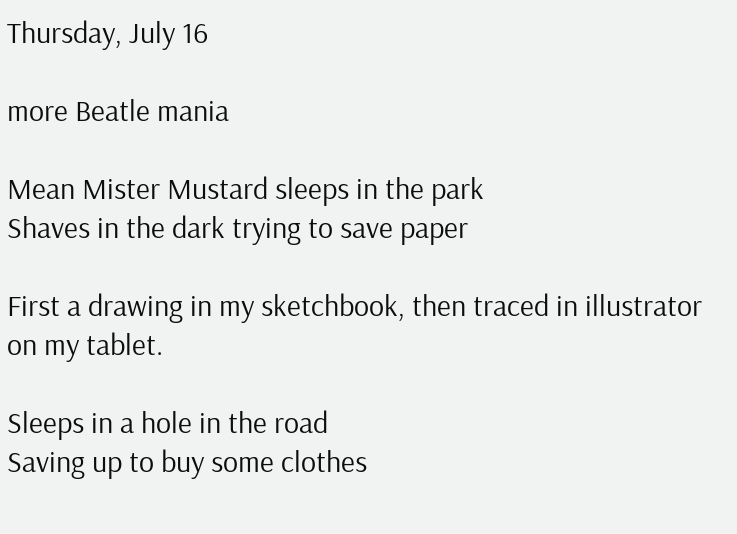Thursday, July 16

more Beatle mania

Mean Mister Mustard sleeps in the park
Shaves in the dark trying to save paper

First a drawing in my sketchbook, then traced in illustrator on my tablet.

Sleeps in a hole in the road
Saving up to buy some clothes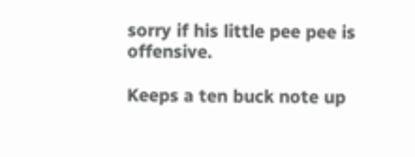sorry if his little pee pee is offensive.

Keeps a ten buck note up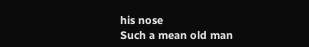his nose
Such a mean old man